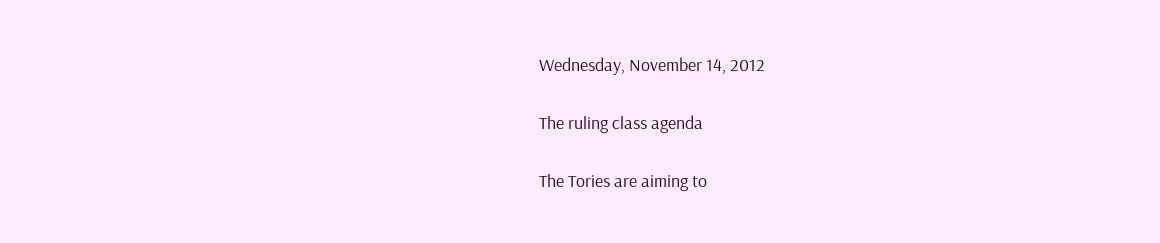Wednesday, November 14, 2012

The ruling class agenda

The Tories are aiming to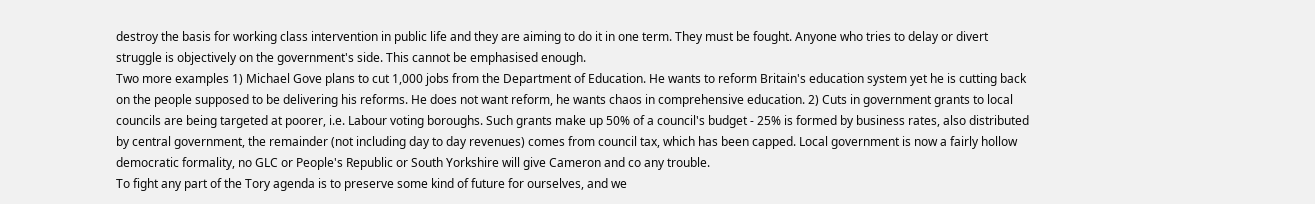destroy the basis for working class intervention in public life and they are aiming to do it in one term. They must be fought. Anyone who tries to delay or divert struggle is objectively on the government's side. This cannot be emphasised enough.
Two more examples 1) Michael Gove plans to cut 1,000 jobs from the Department of Education. He wants to reform Britain's education system yet he is cutting back on the people supposed to be delivering his reforms. He does not want reform, he wants chaos in comprehensive education. 2) Cuts in government grants to local councils are being targeted at poorer, i.e. Labour voting boroughs. Such grants make up 50% of a council's budget - 25% is formed by business rates, also distributed by central government, the remainder (not including day to day revenues) comes from council tax, which has been capped. Local government is now a fairly hollow democratic formality, no GLC or People's Republic or South Yorkshire will give Cameron and co any trouble.
To fight any part of the Tory agenda is to preserve some kind of future for ourselves, and we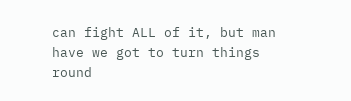can fight ALL of it, but man have we got to turn things round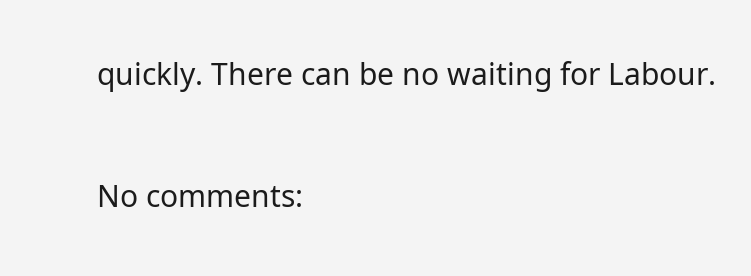quickly. There can be no waiting for Labour.

No comments: